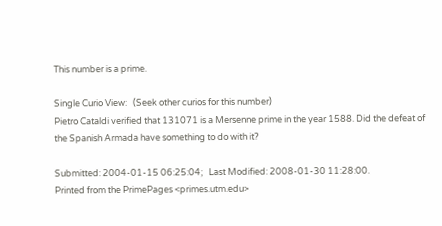This number is a prime.

Single Curio View:   (Seek other curios for this number)
Pietro Cataldi verified that 131071 is a Mersenne prime in the year 1588. Did the defeat of the Spanish Armada have something to do with it?

Submitted: 2004-01-15 06:25:04;   Last Modified: 2008-01-30 11:28:00.
Printed from the PrimePages <primes.utm.edu>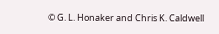© G. L. Honaker and Chris K. Caldwell